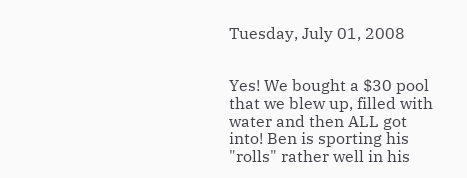Tuesday, July 01, 2008


Yes! We bought a $30 pool that we blew up, filled with water and then ALL got into! Ben is sporting his "rolls" rather well in his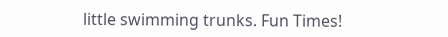little swimming trunks. Fun Times!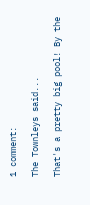1 comment:

The Townleys said...

That's a pretty big pool! By the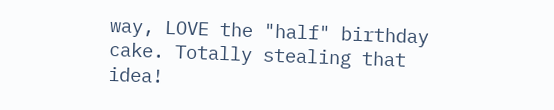way, LOVE the "half" birthday cake. Totally stealing that idea!